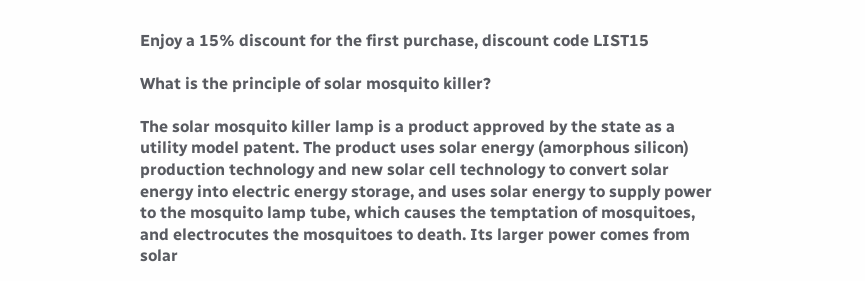Enjoy a 15% discount for the first purchase, discount code LIST15

What is the principle of solar mosquito killer?

The solar mosquito killer lamp is a product approved by the state as a utility model patent. The product uses solar energy (amorphous silicon) production technology and new solar cell technology to convert solar energy into electric energy storage, and uses solar energy to supply power to the mosquito lamp tube, which causes the temptation of mosquitoes, and electrocutes the mosquitoes to death. Its larger power comes from solar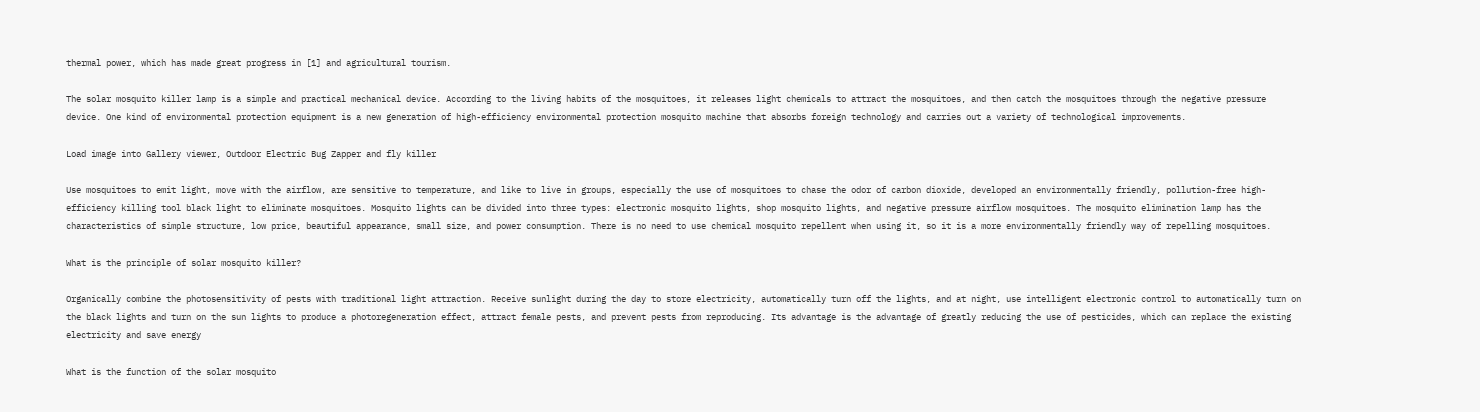thermal power, which has made great progress in [1] and agricultural tourism.

The solar mosquito killer lamp is a simple and practical mechanical device. According to the living habits of the mosquitoes, it releases light chemicals to attract the mosquitoes, and then catch the mosquitoes through the negative pressure device. One kind of environmental protection equipment is a new generation of high-efficiency environmental protection mosquito machine that absorbs foreign technology and carries out a variety of technological improvements.

Load image into Gallery viewer, Outdoor Electric Bug Zapper and fly killer

Use mosquitoes to emit light, move with the airflow, are sensitive to temperature, and like to live in groups, especially the use of mosquitoes to chase the odor of carbon dioxide, developed an environmentally friendly, pollution-free high-efficiency killing tool black light to eliminate mosquitoes. Mosquito lights can be divided into three types: electronic mosquito lights, shop mosquito lights, and negative pressure airflow mosquitoes. The mosquito elimination lamp has the characteristics of simple structure, low price, beautiful appearance, small size, and power consumption. There is no need to use chemical mosquito repellent when using it, so it is a more environmentally friendly way of repelling mosquitoes.

What is the principle of solar mosquito killer?

Organically combine the photosensitivity of pests with traditional light attraction. Receive sunlight during the day to store electricity, automatically turn off the lights, and at night, use intelligent electronic control to automatically turn on the black lights and turn on the sun lights to produce a photoregeneration effect, attract female pests, and prevent pests from reproducing. Its advantage is the advantage of greatly reducing the use of pesticides, which can replace the existing electricity and save energy

What is the function of the solar mosquito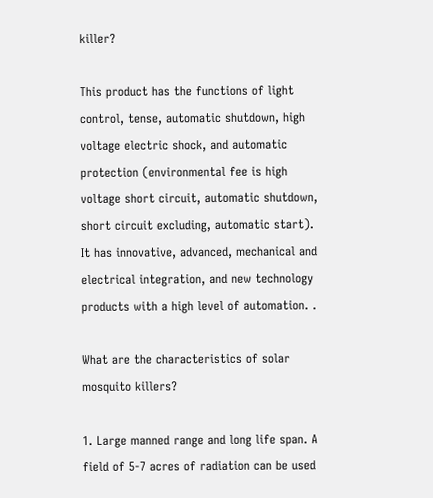killer?

This product has the functions of light control, tense, automatic shutdown, high voltage electric shock, and automatic protection (environmental fee is high voltage short circuit, automatic shutdown, short circuit excluding, automatic start). It has innovative, advanced, mechanical and electrical integration, and new technology products with a high level of automation. .

What are the characteristics of solar mosquito killers?

1. Large manned range and long life span. A field of 5-7 acres of radiation can be used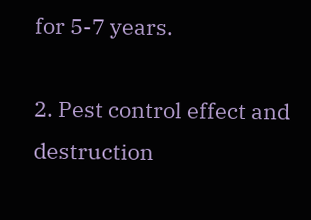for 5-7 years.

2. Pest control effect and destruction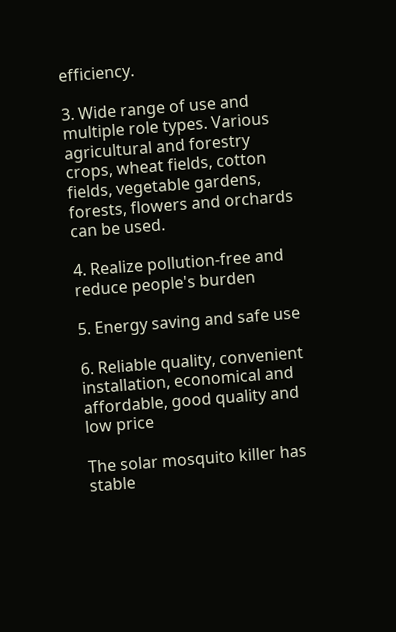efficiency.

3. Wide range of use and multiple role types. Various agricultural and forestry crops, wheat fields, cotton fields, vegetable gardens, forests, flowers and orchards can be used.

4. Realize pollution-free and reduce people's burden

5. Energy saving and safe use

6. Reliable quality, convenient installation, economical and affordable, good quality and low price

The solar mosquito killer has stable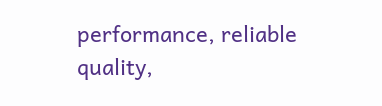performance, reliable quality,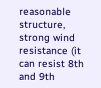reasonable structure, strong wind resistance (it can resist 8th and 9th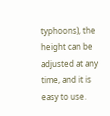typhoons), the height can be adjusted at any time, and it is easy to use.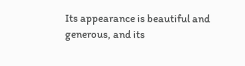Its appearance is beautiful and generous, and its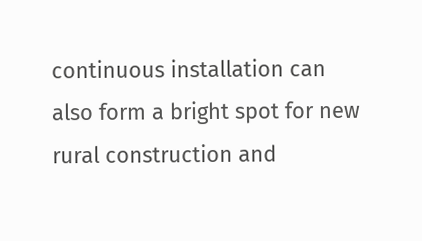continuous installation can also form a bright spot for new rural construction and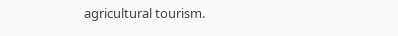agricultural tourism.